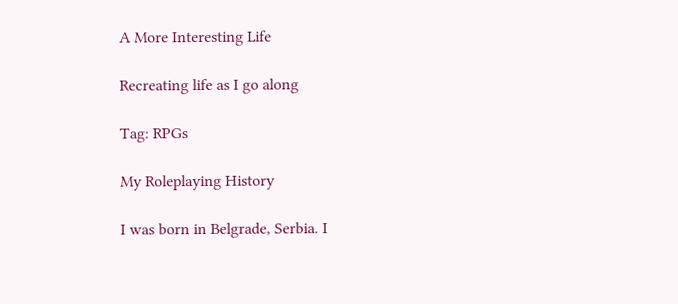A More Interesting Life

Recreating life as I go along

Tag: RPGs

My Roleplaying History

I was born in Belgrade, Serbia. I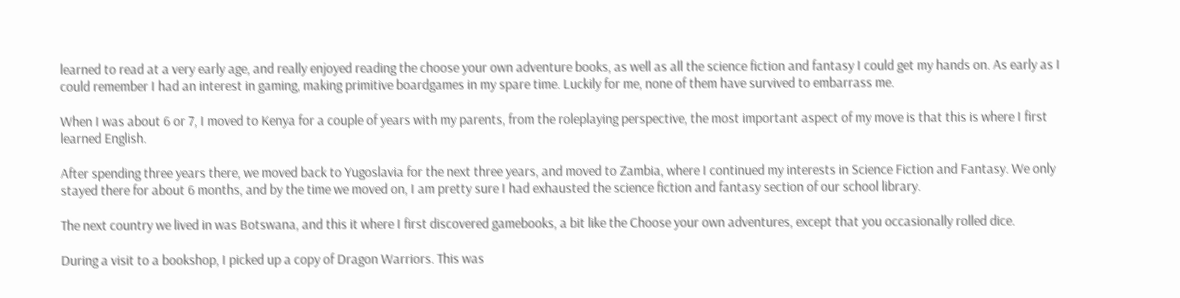learned to read at a very early age, and really enjoyed reading the choose your own adventure books, as well as all the science fiction and fantasy I could get my hands on. As early as I could remember I had an interest in gaming, making primitive boardgames in my spare time. Luckily for me, none of them have survived to embarrass me.

When I was about 6 or 7, I moved to Kenya for a couple of years with my parents, from the roleplaying perspective, the most important aspect of my move is that this is where I first learned English.

After spending three years there, we moved back to Yugoslavia for the next three years, and moved to Zambia, where I continued my interests in Science Fiction and Fantasy. We only stayed there for about 6 months, and by the time we moved on, I am pretty sure I had exhausted the science fiction and fantasy section of our school library.

The next country we lived in was Botswana, and this it where I first discovered gamebooks, a bit like the Choose your own adventures, except that you occasionally rolled dice.

During a visit to a bookshop, I picked up a copy of Dragon Warriors. This was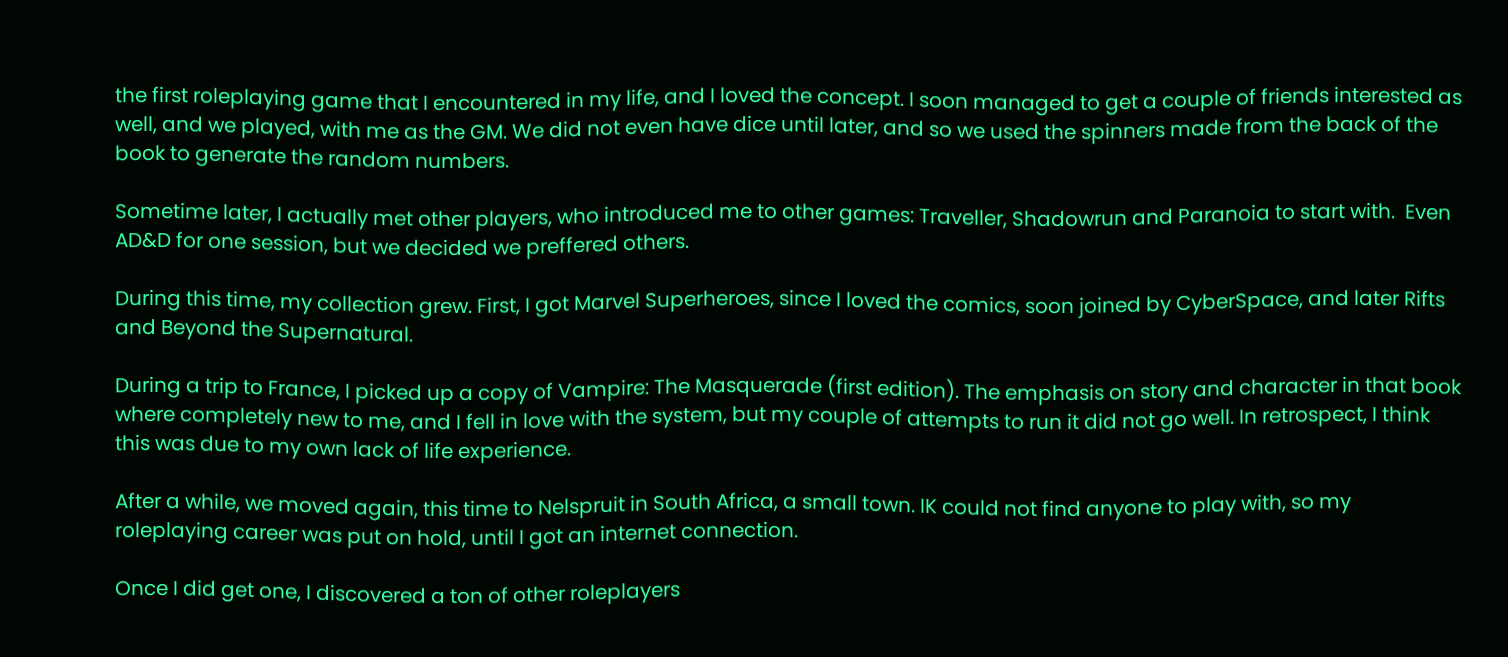the first roleplaying game that I encountered in my life, and I loved the concept. I soon managed to get a couple of friends interested as well, and we played, with me as the GM. We did not even have dice until later, and so we used the spinners made from the back of the book to generate the random numbers.

Sometime later, I actually met other players, who introduced me to other games: Traveller, Shadowrun and Paranoia to start with.  Even AD&D for one session, but we decided we preffered others.

During this time, my collection grew. First, I got Marvel Superheroes, since I loved the comics, soon joined by CyberSpace, and later Rifts and Beyond the Supernatural.

During a trip to France, I picked up a copy of Vampire: The Masquerade (first edition). The emphasis on story and character in that book where completely new to me, and I fell in love with the system, but my couple of attempts to run it did not go well. In retrospect, I think this was due to my own lack of life experience.

After a while, we moved again, this time to Nelspruit in South Africa, a small town. IK could not find anyone to play with, so my roleplaying career was put on hold, until I got an internet connection.

Once I did get one, I discovered a ton of other roleplayers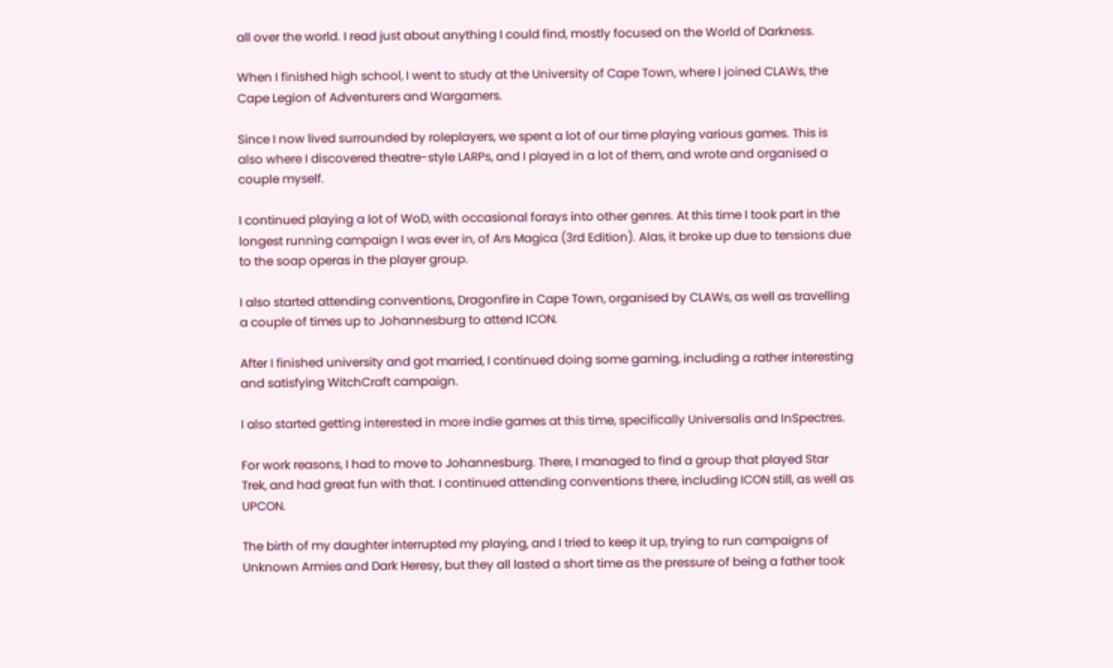all over the world. I read just about anything I could find, mostly focused on the World of Darkness.

When I finished high school, I went to study at the University of Cape Town, where I joined CLAWs, the Cape Legion of Adventurers and Wargamers.

Since I now lived surrounded by roleplayers, we spent a lot of our time playing various games. This is also where I discovered theatre-style LARPs, and I played in a lot of them, and wrote and organised a couple myself.

I continued playing a lot of WoD, with occasional forays into other genres. At this time I took part in the longest running campaign I was ever in, of Ars Magica (3rd Edition). Alas, it broke up due to tensions due to the soap operas in the player group.

I also started attending conventions, Dragonfire in Cape Town, organised by CLAWs, as well as travelling a couple of times up to Johannesburg to attend ICON.

After I finished university and got married, I continued doing some gaming, including a rather interesting and satisfying WitchCraft campaign.

I also started getting interested in more indie games at this time, specifically Universalis and InSpectres.

For work reasons, I had to move to Johannesburg. There, I managed to find a group that played Star Trek, and had great fun with that. I continued attending conventions there, including ICON still, as well as UPCON.

The birth of my daughter interrupted my playing, and I tried to keep it up, trying to run campaigns of Unknown Armies and Dark Heresy, but they all lasted a short time as the pressure of being a father took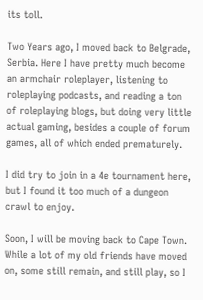its toll.

Two Years ago, I moved back to Belgrade, Serbia. Here I have pretty much become an armchair roleplayer, listening to roleplaying podcasts, and reading a ton of roleplaying blogs, but doing very little actual gaming, besides a couple of forum games, all of which ended prematurely.

I did try to join in a 4e tournament here, but I found it too much of a dungeon crawl to enjoy.

Soon, I will be moving back to Cape Town. While a lot of my old friends have moved on, some still remain, and still play, so I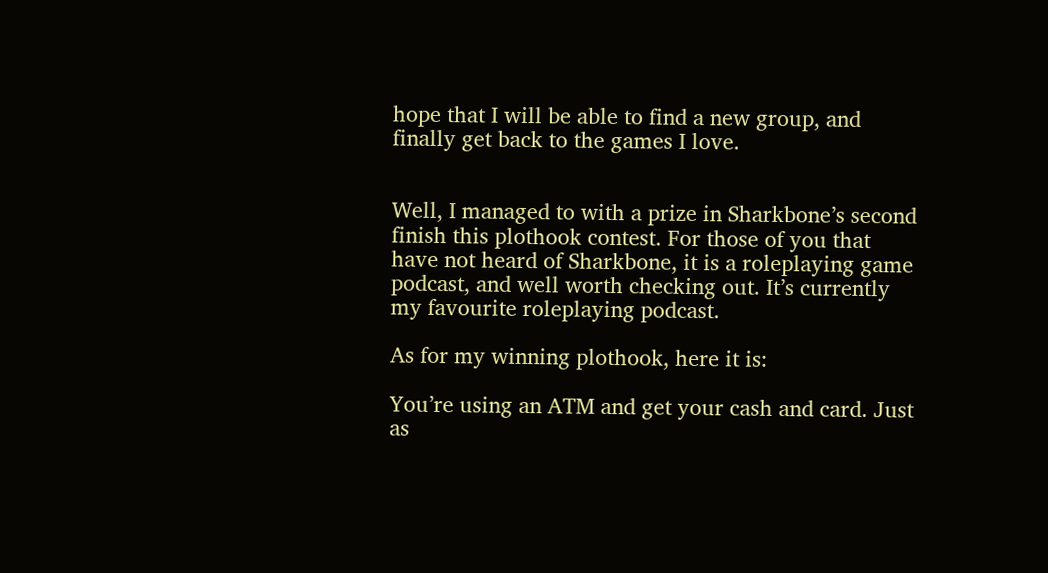hope that I will be able to find a new group, and finally get back to the games I love.


Well, I managed to with a prize in Sharkbone’s second finish this plothook contest. For those of you that have not heard of Sharkbone, it is a roleplaying game podcast, and well worth checking out. It’s currently my favourite roleplaying podcast.

As for my winning plothook, here it is:

You’re using an ATM and get your cash and card. Just as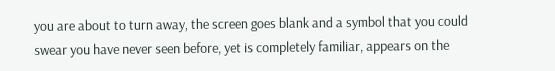you are about to turn away, the screen goes blank and a symbol that you could swear you have never seen before, yet is completely familiar, appears on the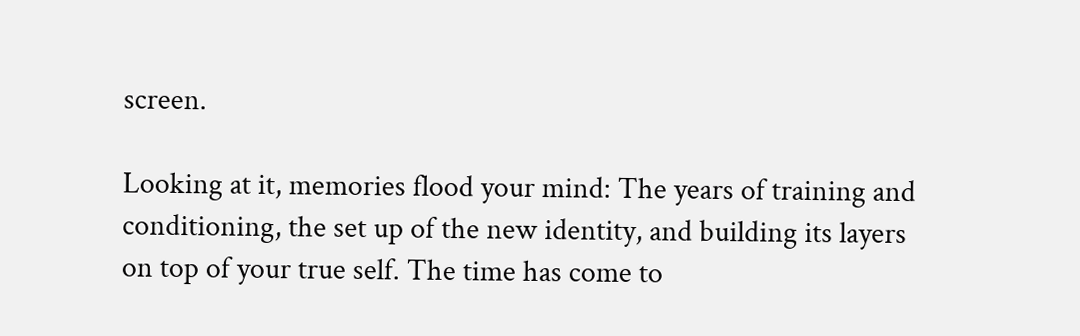screen.

Looking at it, memories flood your mind: The years of training and conditioning, the set up of the new identity, and building its layers on top of your true self. The time has come to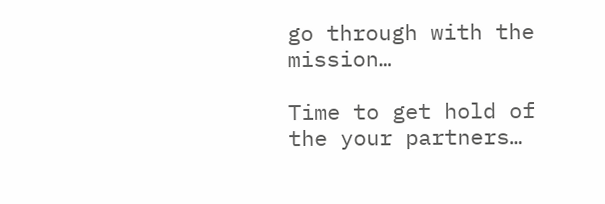go through with the mission…

Time to get hold of the your partners…